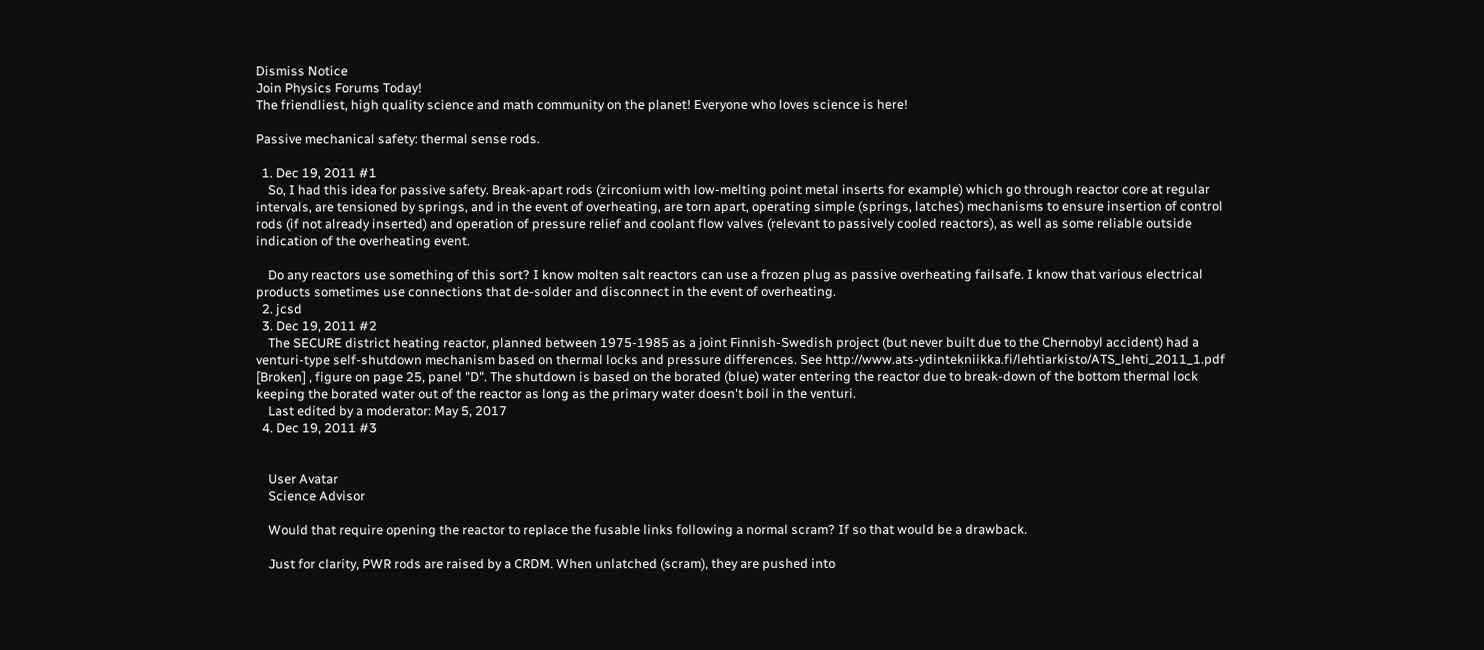Dismiss Notice
Join Physics Forums Today!
The friendliest, high quality science and math community on the planet! Everyone who loves science is here!

Passive mechanical safety: thermal sense rods.

  1. Dec 19, 2011 #1
    So, I had this idea for passive safety. Break-apart rods (zirconium with low-melting point metal inserts for example) which go through reactor core at regular intervals, are tensioned by springs, and in the event of overheating, are torn apart, operating simple (springs, latches) mechanisms to ensure insertion of control rods (if not already inserted) and operation of pressure relief and coolant flow valves (relevant to passively cooled reactors), as well as some reliable outside indication of the overheating event.

    Do any reactors use something of this sort? I know molten salt reactors can use a frozen plug as passive overheating failsafe. I know that various electrical products sometimes use connections that de-solder and disconnect in the event of overheating.
  2. jcsd
  3. Dec 19, 2011 #2
    The SECURE district heating reactor, planned between 1975-1985 as a joint Finnish-Swedish project (but never built due to the Chernobyl accident) had a venturi-type self-shutdown mechanism based on thermal locks and pressure differences. See http://www.ats-ydintekniikka.fi/lehtiarkisto/ATS_lehti_2011_1.pdf [Broken] , figure on page 25, panel "D". The shutdown is based on the borated (blue) water entering the reactor due to break-down of the bottom thermal lock keeping the borated water out of the reactor as long as the primary water doesn't boil in the venturi.
    Last edited by a moderator: May 5, 2017
  4. Dec 19, 2011 #3


    User Avatar
    Science Advisor

    Would that require opening the reactor to replace the fusable links following a normal scram? If so that would be a drawback.

    Just for clarity, PWR rods are raised by a CRDM. When unlatched (scram), they are pushed into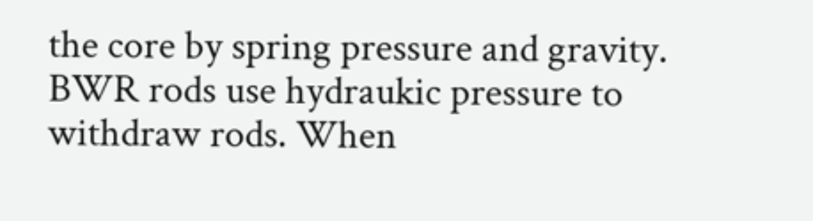the core by spring pressure and gravity. BWR rods use hydraukic pressure to withdraw rods. When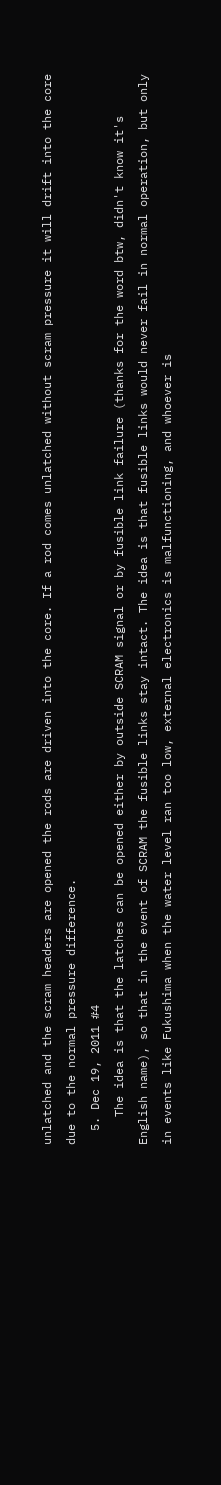unlatched and the scram headers are opened the rods are driven into the core. If a rod comes unlatched without scram pressure it will drift into the core due to the normal pressure difference.
  5. Dec 19, 2011 #4
    The idea is that the latches can be opened either by outside SCRAM signal or by fusible link failure (thanks for the word btw, didn't know it's English name), so that in the event of SCRAM the fusible links stay intact. The idea is that fusible links would never fail in normal operation, but only in events like Fukushima when the water level ran too low, external electronics is malfunctioning, and whoever is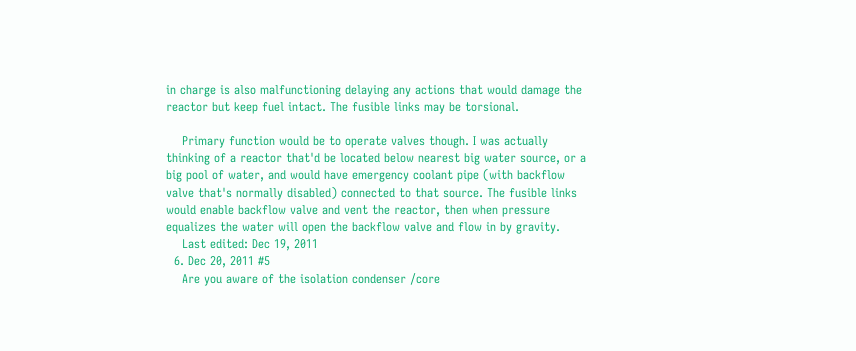in charge is also malfunctioning delaying any actions that would damage the reactor but keep fuel intact. The fusible links may be torsional.

    Primary function would be to operate valves though. I was actually thinking of a reactor that'd be located below nearest big water source, or a big pool of water, and would have emergency coolant pipe (with backflow valve that's normally disabled) connected to that source. The fusible links would enable backflow valve and vent the reactor, then when pressure equalizes the water will open the backflow valve and flow in by gravity.
    Last edited: Dec 19, 2011
  6. Dec 20, 2011 #5
    Are you aware of the isolation condenser /core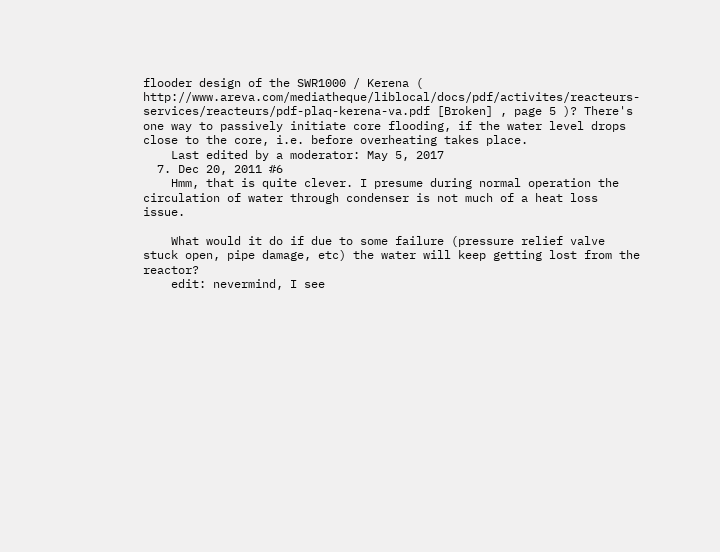flooder design of the SWR1000 / Kerena ( http://www.areva.com/mediatheque/liblocal/docs/pdf/activites/reacteurs-services/reacteurs/pdf-plaq-kerena-va.pdf [Broken] , page 5 )? There's one way to passively initiate core flooding, if the water level drops close to the core, i.e. before overheating takes place.
    Last edited by a moderator: May 5, 2017
  7. Dec 20, 2011 #6
    Hmm, that is quite clever. I presume during normal operation the circulation of water through condenser is not much of a heat loss issue.

    What would it do if due to some failure (pressure relief valve stuck open, pipe damage, etc) the water will keep getting lost from the reactor?
    edit: nevermind, I see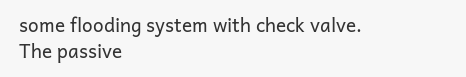some flooding system with check valve. The passive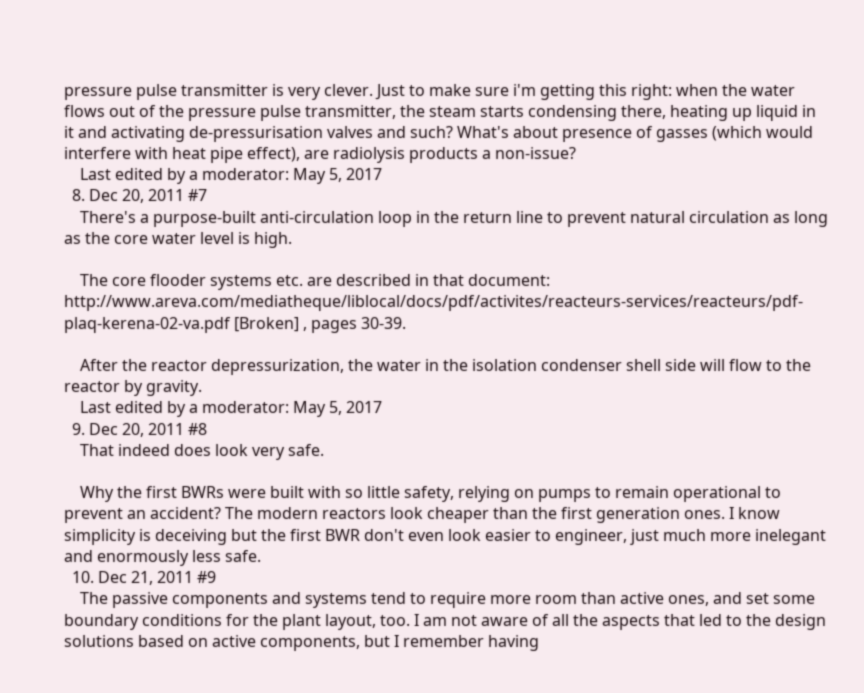pressure pulse transmitter is very clever. Just to make sure i'm getting this right: when the water flows out of the pressure pulse transmitter, the steam starts condensing there, heating up liquid in it and activating de-pressurisation valves and such? What's about presence of gasses (which would interfere with heat pipe effect), are radiolysis products a non-issue?
    Last edited by a moderator: May 5, 2017
  8. Dec 20, 2011 #7
    There's a purpose-built anti-circulation loop in the return line to prevent natural circulation as long as the core water level is high.

    The core flooder systems etc. are described in that document: http://www.areva.com/mediatheque/liblocal/docs/pdf/activites/reacteurs-services/reacteurs/pdf-plaq-kerena-02-va.pdf [Broken] , pages 30-39.

    After the reactor depressurization, the water in the isolation condenser shell side will flow to the reactor by gravity.
    Last edited by a moderator: May 5, 2017
  9. Dec 20, 2011 #8
    That indeed does look very safe.

    Why the first BWRs were built with so little safety, relying on pumps to remain operational to prevent an accident? The modern reactors look cheaper than the first generation ones. I know simplicity is deceiving but the first BWR don't even look easier to engineer, just much more inelegant and enormously less safe.
  10. Dec 21, 2011 #9
    The passive components and systems tend to require more room than active ones, and set some boundary conditions for the plant layout, too. I am not aware of all the aspects that led to the design solutions based on active components, but I remember having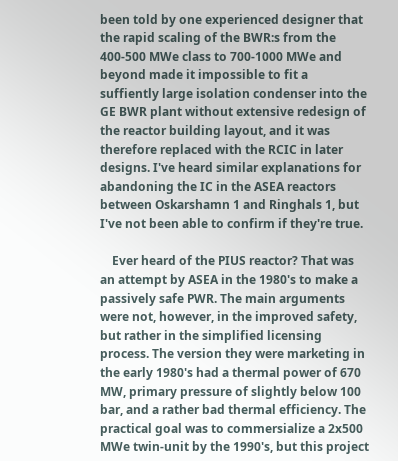been told by one experienced designer that the rapid scaling of the BWR:s from the 400-500 MWe class to 700-1000 MWe and beyond made it impossible to fit a suffiently large isolation condenser into the GE BWR plant without extensive redesign of the reactor building layout, and it was therefore replaced with the RCIC in later designs. I've heard similar explanations for abandoning the IC in the ASEA reactors between Oskarshamn 1 and Ringhals 1, but I've not been able to confirm if they're true.

    Ever heard of the PIUS reactor? That was an attempt by ASEA in the 1980's to make a passively safe PWR. The main arguments were not, however, in the improved safety, but rather in the simplified licensing process. The version they were marketing in the early 1980's had a thermal power of 670 MW, primary pressure of slightly below 100 bar, and a rather bad thermal efficiency. The practical goal was to commersialize a 2x500 MWe twin-unit by the 1990's, but this project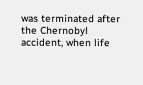was terminated after the Chernobyl accident, when life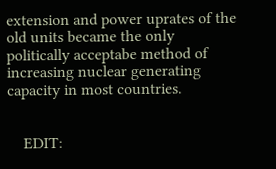extension and power uprates of the old units became the only politically acceptabe method of increasing nuclear generating capacity in most countries.


    EDIT: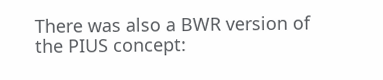There was also a BWR version of the PIUS concept: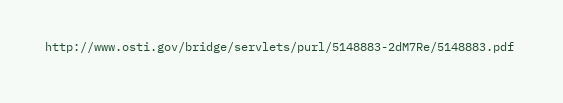http://www.osti.gov/bridge/servlets/purl/5148883-2dM7Re/5148883.pdf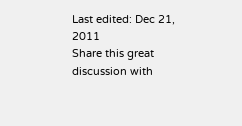Last edited: Dec 21, 2011
Share this great discussion with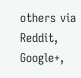others via Reddit, Google+,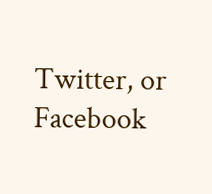Twitter, or Facebook